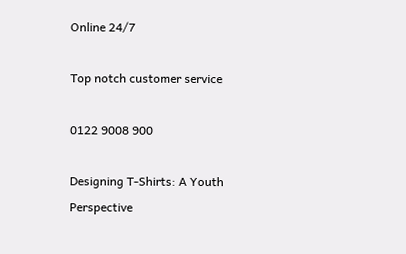Online 24/7

Top notch customer service

0122 9008 900

Designing T-Shirts: A Youth Perspective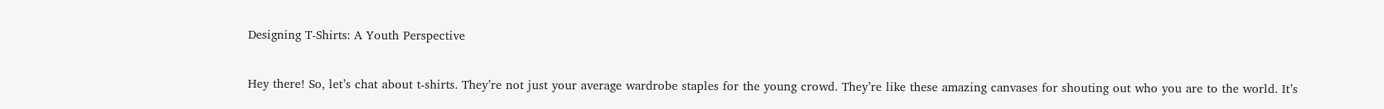Designing T-Shirts: A Youth Perspective

Hey there! So, let’s chat about t-shirts. They’re not just your average wardrobe staples for the young crowd. They’re like these amazing canvases for shouting out who you are to the world. It’s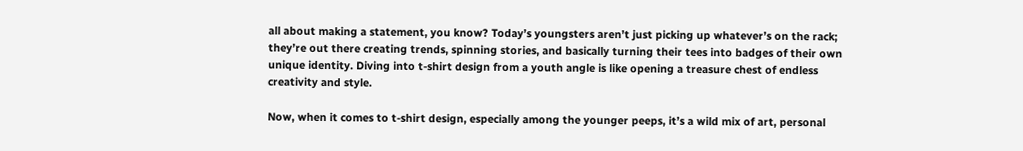all about making a statement, you know? Today’s youngsters aren’t just picking up whatever’s on the rack; they’re out there creating trends, spinning stories, and basically turning their tees into badges of their own unique identity. Diving into t-shirt design from a youth angle is like opening a treasure chest of endless creativity and style.

Now, when it comes to t-shirt design, especially among the younger peeps, it’s a wild mix of art, personal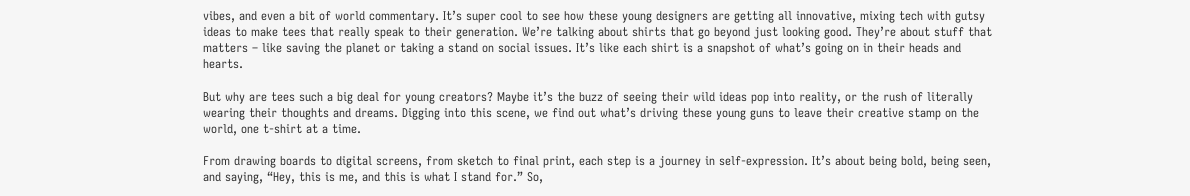vibes, and even a bit of world commentary. It’s super cool to see how these young designers are getting all innovative, mixing tech with gutsy ideas to make tees that really speak to their generation. We’re talking about shirts that go beyond just looking good. They’re about stuff that matters – like saving the planet or taking a stand on social issues. It’s like each shirt is a snapshot of what’s going on in their heads and hearts.

But why are tees such a big deal for young creators? Maybe it’s the buzz of seeing their wild ideas pop into reality, or the rush of literally wearing their thoughts and dreams. Digging into this scene, we find out what’s driving these young guns to leave their creative stamp on the world, one t-shirt at a time.

From drawing boards to digital screens, from sketch to final print, each step is a journey in self-expression. It’s about being bold, being seen, and saying, “Hey, this is me, and this is what I stand for.” So,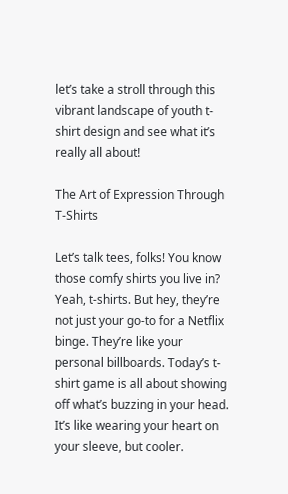let’s take a stroll through this vibrant landscape of youth t-shirt design and see what it’s really all about!

The Art of Expression Through T-Shirts

Let’s talk tees, folks! You know those comfy shirts you live in? Yeah, t-shirts. But hey, they’re not just your go-to for a Netflix binge. They’re like your personal billboards. Today’s t-shirt game is all about showing off what’s buzzing in your head. It’s like wearing your heart on your sleeve, but cooler.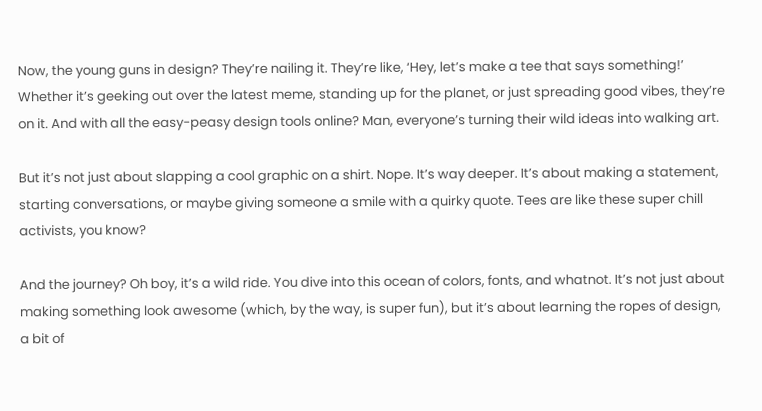Now, the young guns in design? They’re nailing it. They’re like, ‘Hey, let’s make a tee that says something!’ Whether it’s geeking out over the latest meme, standing up for the planet, or just spreading good vibes, they’re on it. And with all the easy-peasy design tools online? Man, everyone’s turning their wild ideas into walking art.

But it’s not just about slapping a cool graphic on a shirt. Nope. It’s way deeper. It’s about making a statement, starting conversations, or maybe giving someone a smile with a quirky quote. Tees are like these super chill activists, you know?

And the journey? Oh boy, it’s a wild ride. You dive into this ocean of colors, fonts, and whatnot. It’s not just about making something look awesome (which, by the way, is super fun), but it’s about learning the ropes of design, a bit of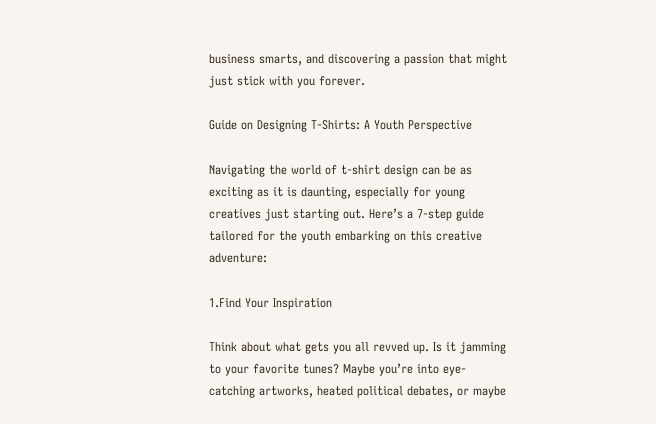business smarts, and discovering a passion that might just stick with you forever.

Guide on Designing T-Shirts: A Youth Perspective

Navigating the world of t-shirt design can be as exciting as it is daunting, especially for young creatives just starting out. Here’s a 7-step guide tailored for the youth embarking on this creative adventure:

1.Find Your Inspiration

Think about what gets you all revved up. Is it jamming to your favorite tunes? Maybe you’re into eye-catching artworks, heated political debates, or maybe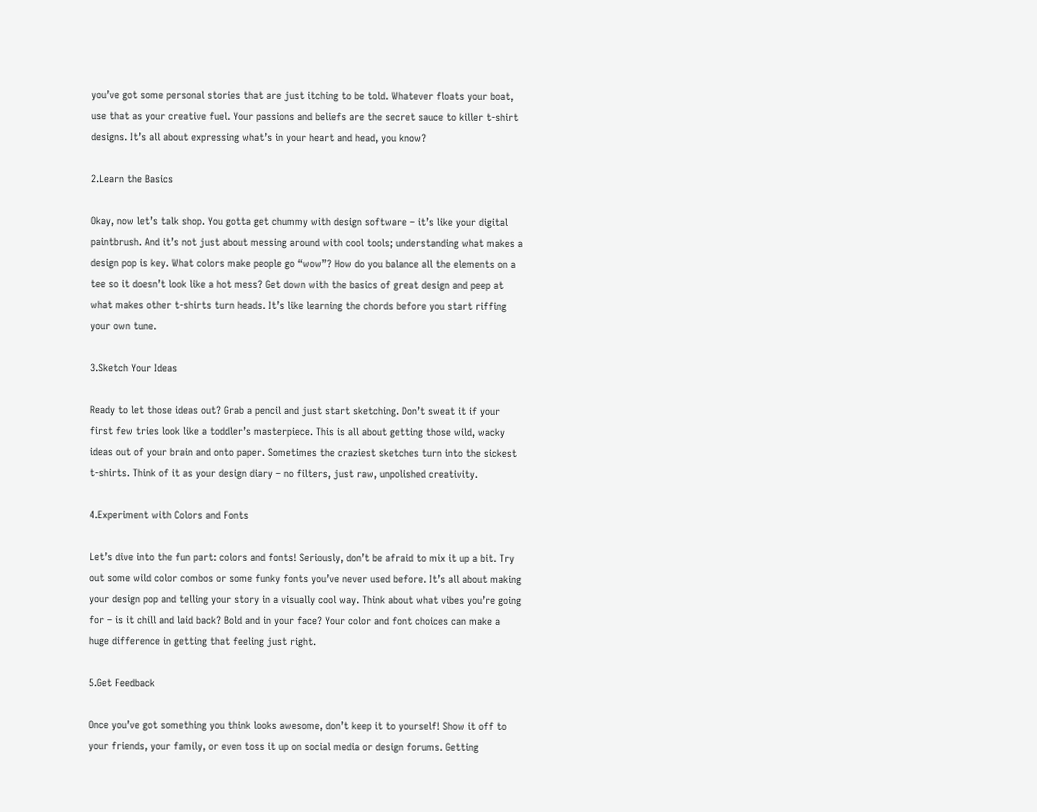you’ve got some personal stories that are just itching to be told. Whatever floats your boat, use that as your creative fuel. Your passions and beliefs are the secret sauce to killer t-shirt designs. It’s all about expressing what’s in your heart and head, you know?

2.Learn the Basics

Okay, now let’s talk shop. You gotta get chummy with design software – it’s like your digital paintbrush. And it’s not just about messing around with cool tools; understanding what makes a design pop is key. What colors make people go “wow”? How do you balance all the elements on a tee so it doesn’t look like a hot mess? Get down with the basics of great design and peep at what makes other t-shirts turn heads. It’s like learning the chords before you start riffing your own tune.

3.Sketch Your Ideas

Ready to let those ideas out? Grab a pencil and just start sketching. Don’t sweat it if your first few tries look like a toddler’s masterpiece. This is all about getting those wild, wacky ideas out of your brain and onto paper. Sometimes the craziest sketches turn into the sickest t-shirts. Think of it as your design diary – no filters, just raw, unpolished creativity.

4.Experiment with Colors and Fonts

Let’s dive into the fun part: colors and fonts! Seriously, don’t be afraid to mix it up a bit. Try out some wild color combos or some funky fonts you’ve never used before. It’s all about making your design pop and telling your story in a visually cool way. Think about what vibes you’re going for – is it chill and laid back? Bold and in your face? Your color and font choices can make a huge difference in getting that feeling just right.

5.Get Feedback

Once you’ve got something you think looks awesome, don’t keep it to yourself! Show it off to your friends, your family, or even toss it up on social media or design forums. Getting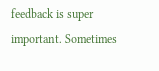feedback is super important. Sometimes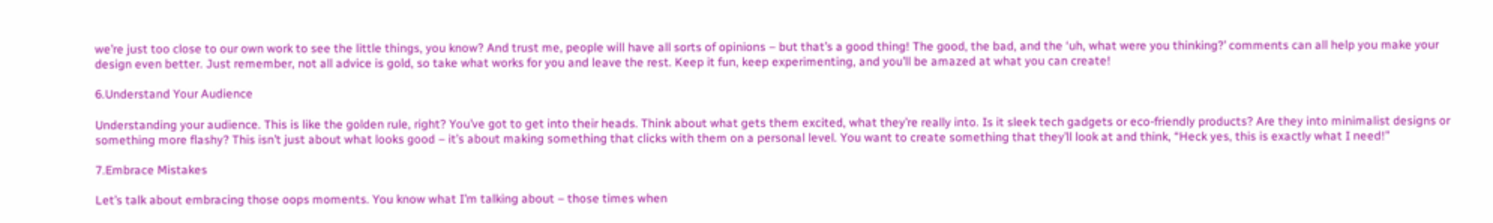we’re just too close to our own work to see the little things, you know? And trust me, people will have all sorts of opinions – but that’s a good thing! The good, the bad, and the ‘uh, what were you thinking?’ comments can all help you make your design even better. Just remember, not all advice is gold, so take what works for you and leave the rest. Keep it fun, keep experimenting, and you’ll be amazed at what you can create!

6.Understand Your Audience

Understanding your audience. This is like the golden rule, right? You’ve got to get into their heads. Think about what gets them excited, what they’re really into. Is it sleek tech gadgets or eco-friendly products? Are they into minimalist designs or something more flashy? This isn’t just about what looks good – it’s about making something that clicks with them on a personal level. You want to create something that they’ll look at and think, “Heck yes, this is exactly what I need!”

7.Embrace Mistakes

Let’s talk about embracing those oops moments. You know what I’m talking about – those times when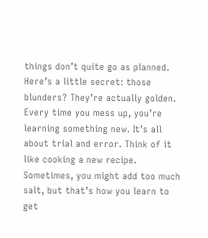things don’t quite go as planned. Here’s a little secret: those blunders? They’re actually golden. Every time you mess up, you’re learning something new. It’s all about trial and error. Think of it like cooking a new recipe. Sometimes, you might add too much salt, but that’s how you learn to get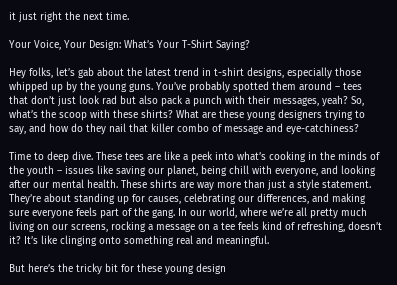it just right the next time.

Your Voice, Your Design: What’s Your T-Shirt Saying?

Hey folks, let’s gab about the latest trend in t-shirt designs, especially those whipped up by the young guns. You’ve probably spotted them around – tees that don’t just look rad but also pack a punch with their messages, yeah? So, what’s the scoop with these shirts? What are these young designers trying to say, and how do they nail that killer combo of message and eye-catchiness?

Time to deep dive. These tees are like a peek into what’s cooking in the minds of the youth – issues like saving our planet, being chill with everyone, and looking after our mental health. These shirts are way more than just a style statement. They’re about standing up for causes, celebrating our differences, and making sure everyone feels part of the gang. In our world, where we’re all pretty much living on our screens, rocking a message on a tee feels kind of refreshing, doesn’t it? It’s like clinging onto something real and meaningful.

But here’s the tricky bit for these young design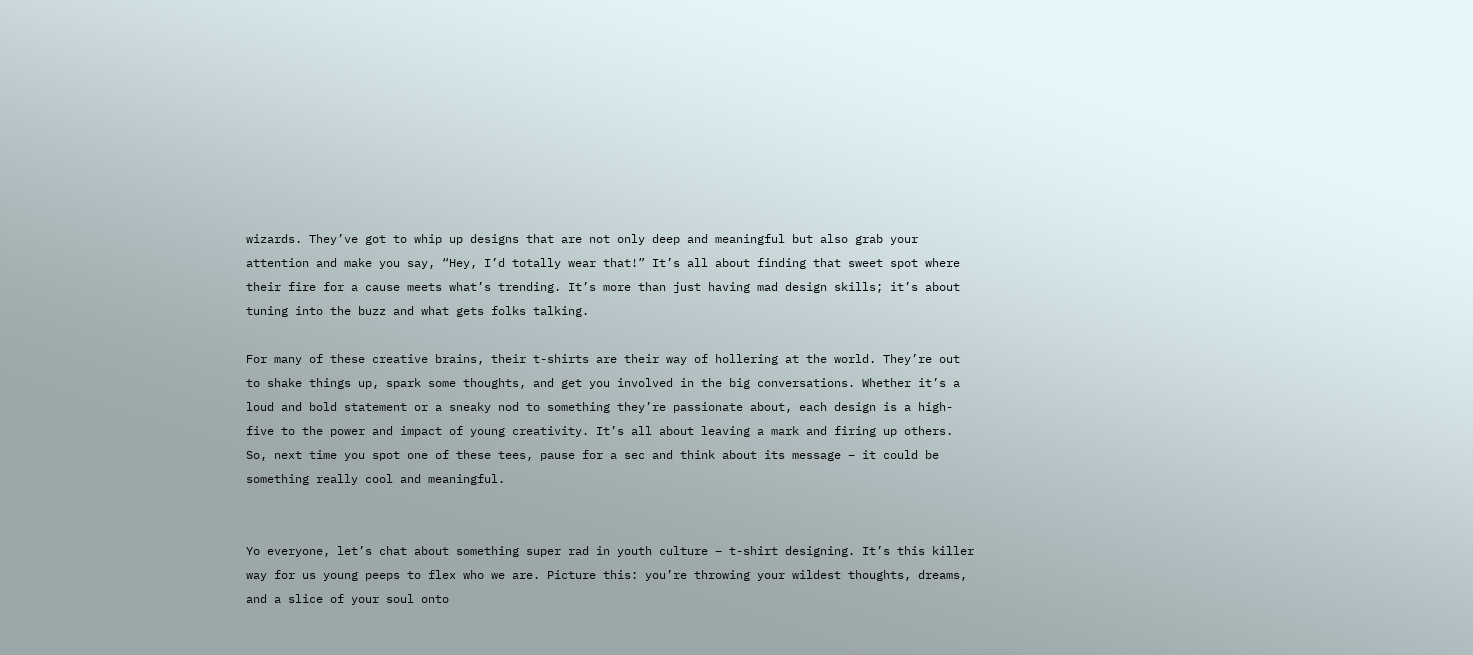wizards. They’ve got to whip up designs that are not only deep and meaningful but also grab your attention and make you say, “Hey, I’d totally wear that!” It’s all about finding that sweet spot where their fire for a cause meets what’s trending. It’s more than just having mad design skills; it’s about tuning into the buzz and what gets folks talking.

For many of these creative brains, their t-shirts are their way of hollering at the world. They’re out to shake things up, spark some thoughts, and get you involved in the big conversations. Whether it’s a loud and bold statement or a sneaky nod to something they’re passionate about, each design is a high-five to the power and impact of young creativity. It’s all about leaving a mark and firing up others. So, next time you spot one of these tees, pause for a sec and think about its message – it could be something really cool and meaningful.


Yo everyone, let’s chat about something super rad in youth culture – t-shirt designing. It’s this killer way for us young peeps to flex who we are. Picture this: you’re throwing your wildest thoughts, dreams, and a slice of your soul onto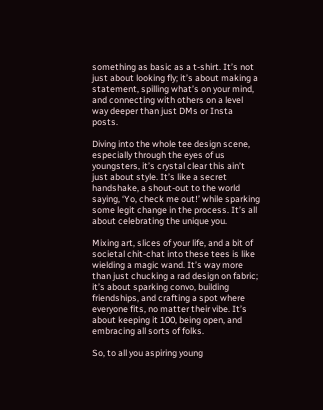something as basic as a t-shirt. It’s not just about looking fly; it’s about making a statement, spilling what’s on your mind, and connecting with others on a level way deeper than just DMs or Insta posts.

Diving into the whole tee design scene, especially through the eyes of us youngsters, it’s crystal clear this ain’t just about style. It’s like a secret handshake, a shout-out to the world saying, ‘Yo, check me out!’ while sparking some legit change in the process. It’s all about celebrating the unique you.

Mixing art, slices of your life, and a bit of societal chit-chat into these tees is like wielding a magic wand. It’s way more than just chucking a rad design on fabric; it’s about sparking convo, building friendships, and crafting a spot where everyone fits, no matter their vibe. It’s about keeping it 100, being open, and embracing all sorts of folks.

So, to all you aspiring young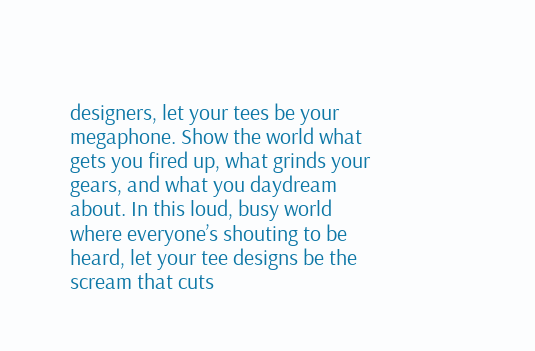designers, let your tees be your megaphone. Show the world what gets you fired up, what grinds your gears, and what you daydream about. In this loud, busy world where everyone’s shouting to be heard, let your tee designs be the scream that cuts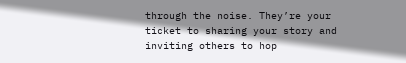through the noise. They’re your ticket to sharing your story and inviting others to hop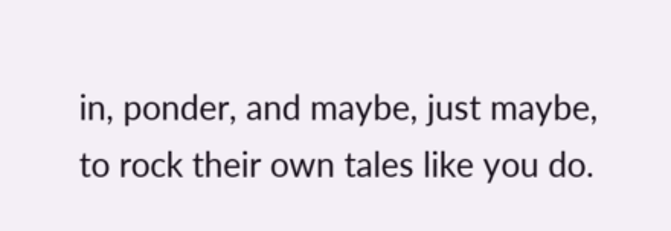in, ponder, and maybe, just maybe, to rock their own tales like you do.